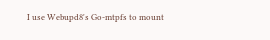I use Webupd8's Go-mtpfs to mount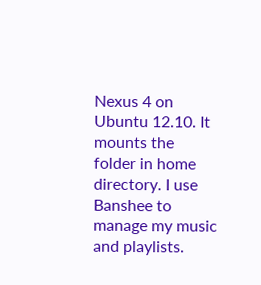Nexus 4 on Ubuntu 12.10. It mounts the folder in home directory. I use Banshee to manage my music and playlists.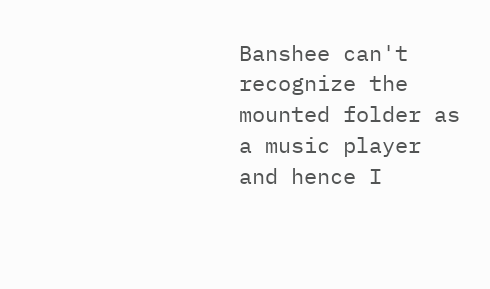Banshee can't recognize the mounted folder as a music player and hence I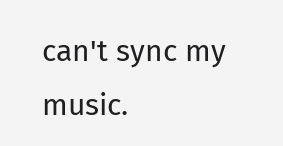can't sync my music.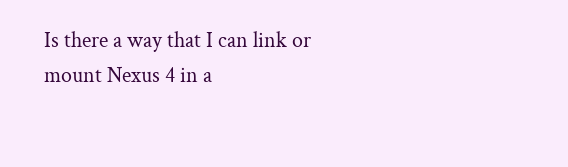Is there a way that I can link or mount Nexus 4 in a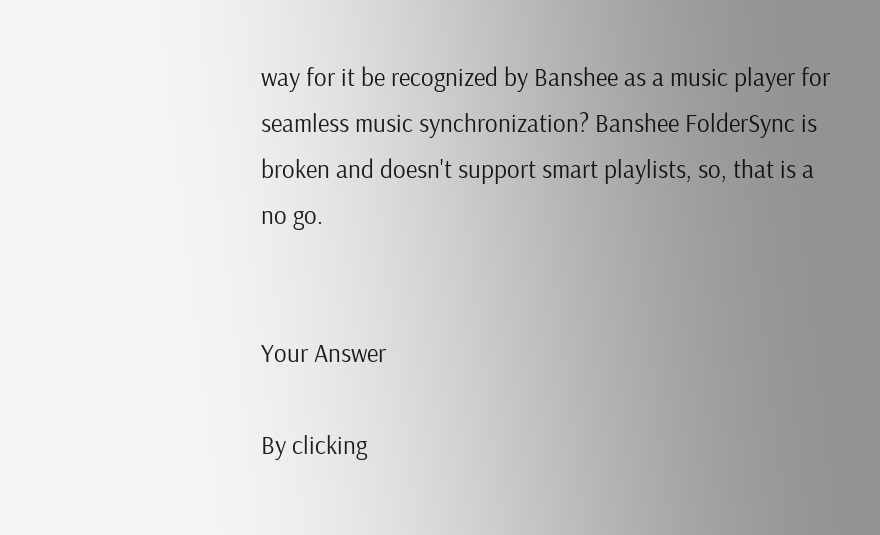way for it be recognized by Banshee as a music player for seamless music synchronization? Banshee FolderSync is broken and doesn't support smart playlists, so, that is a no go.


Your Answer

By clicking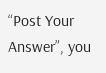“Post Your Answer”, you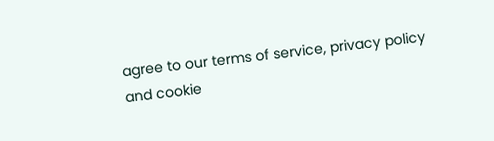agree to our terms of service, privacy policy and cookie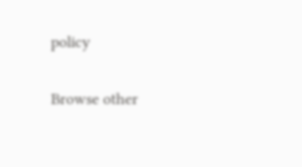policy

Browse other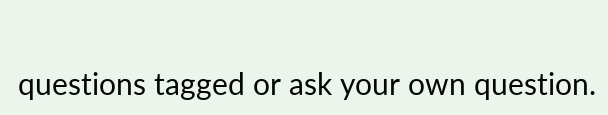questions tagged or ask your own question.